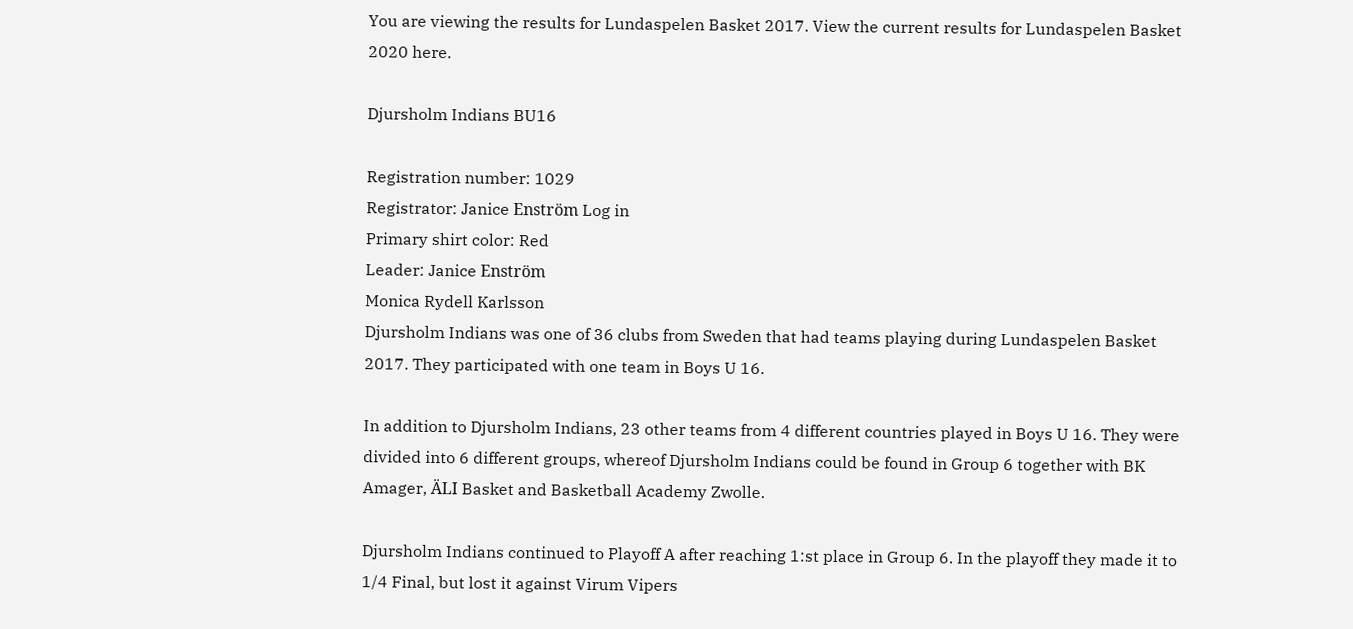You are viewing the results for Lundaspelen Basket 2017. View the current results for Lundaspelen Basket 2020 here.

Djursholm Indians BU16

Registration number: 1029
Registrator: Janice Enström Log in
Primary shirt color: Red
Leader: Janice Enström
Monica Rydell Karlsson
Djursholm Indians was one of 36 clubs from Sweden that had teams playing during Lundaspelen Basket 2017. They participated with one team in Boys U 16.

In addition to Djursholm Indians, 23 other teams from 4 different countries played in Boys U 16. They were divided into 6 different groups, whereof Djursholm Indians could be found in Group 6 together with BK Amager, ÄLI Basket and Basketball Academy Zwolle.

Djursholm Indians continued to Playoff A after reaching 1:st place in Group 6. In the playoff they made it to 1/4 Final, but lost it against Virum Vipers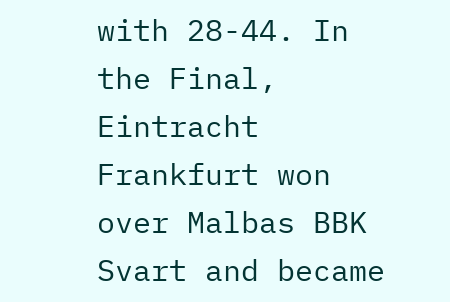with 28-44. In the Final, Eintracht Frankfurt won over Malbas BBK Svart and became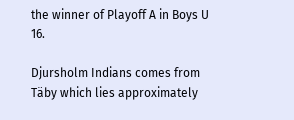the winner of Playoff A in Boys U 16.

Djursholm Indians comes from Täby which lies approximately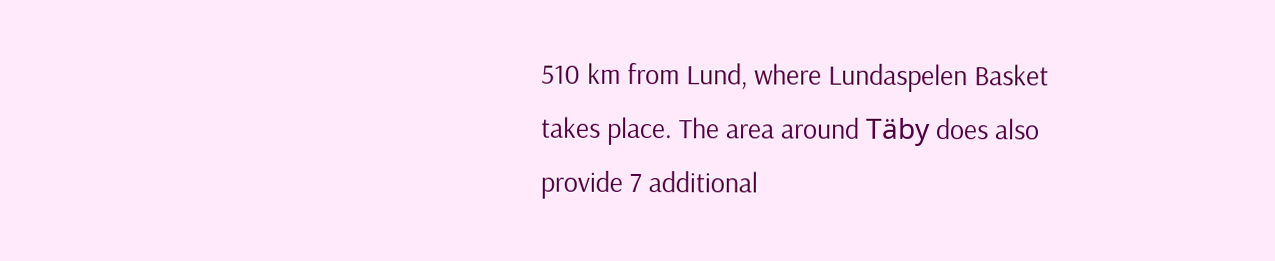510 km from Lund, where Lundaspelen Basket takes place. The area around Täby does also provide 7 additional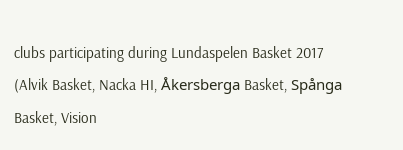clubs participating during Lundaspelen Basket 2017 (Alvik Basket, Nacka HI, Åkersberga Basket, Spånga Basket, Vision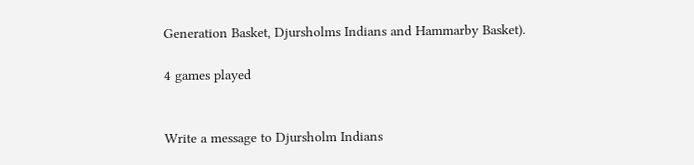Generation Basket, Djursholms Indians and Hammarby Basket).

4 games played


Write a message to Djursholm Indians